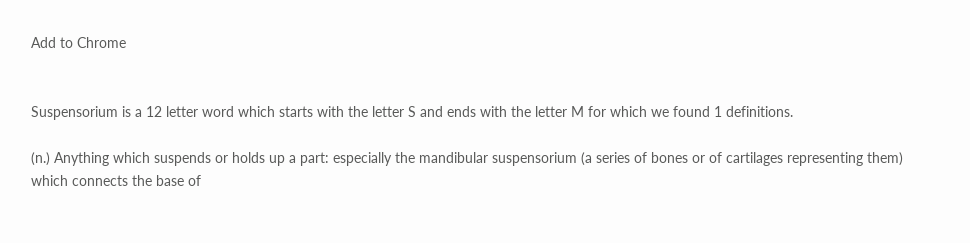Add to Chrome


Suspensorium is a 12 letter word which starts with the letter S and ends with the letter M for which we found 1 definitions.

(n.) Anything which suspends or holds up a part: especially the mandibular suspensorium (a series of bones or of cartilages representing them) which connects the base of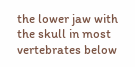the lower jaw with the skull in most vertebrates below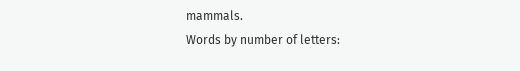mammals.
Words by number of letters: